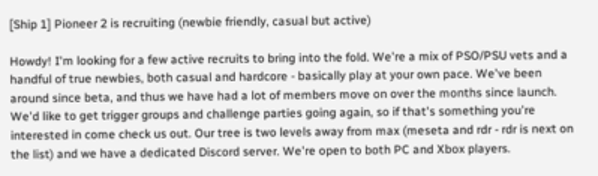[Ship 1] Pioneer 2 is recruiting (newbie friendly, casual but active)

Howdy! I'm looking for a few active recruits to bring into the fold. We're a mix of PSO/PSU vets and a handful of true newbies, both casual and hardcore - basically play at your own pace. We've been around since beta, and thus we have had a lot of members move on over the months since launch. We'd like to get trigger groups and challenge parties going again, so if that's something you're interested in come check us out. Our tree is two levels away from max (meseta and rdr - rdr is next on the list) and we have a dedicated Discord server. We're open to both PC and Xbox players.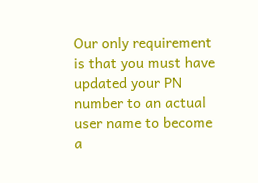Our only requirement is that you must have updated your PN number to an actual user name to become a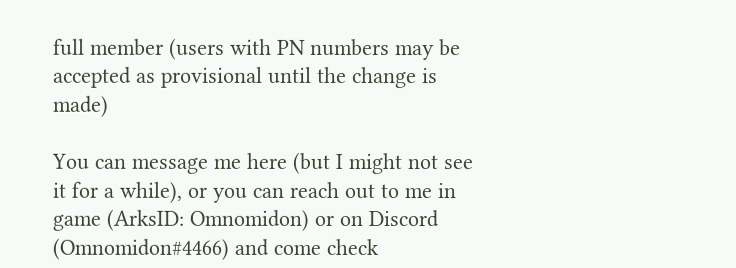full member (users with PN numbers may be accepted as provisional until the change is made)

You can message me here (but I might not see it for a while), or you can reach out to me in game (ArksID: Omnomidon) or on Discord (Omnomidon#4466) and come check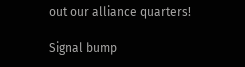out our alliance quarters!

Signal bump